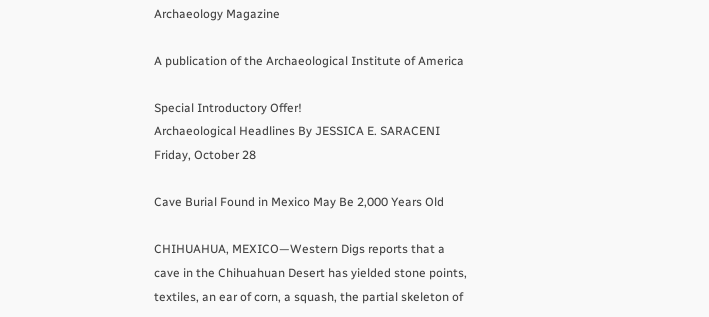Archaeology Magazine

A publication of the Archaeological Institute of America

Special Introductory Offer!
Archaeological Headlines By JESSICA E. SARACENI
Friday, October 28

Cave Burial Found in Mexico May Be 2,000 Years Old

CHIHUAHUA, MEXICO—Western Digs reports that a cave in the Chihuahuan Desert has yielded stone points, textiles, an ear of corn, a squash, the partial skeleton of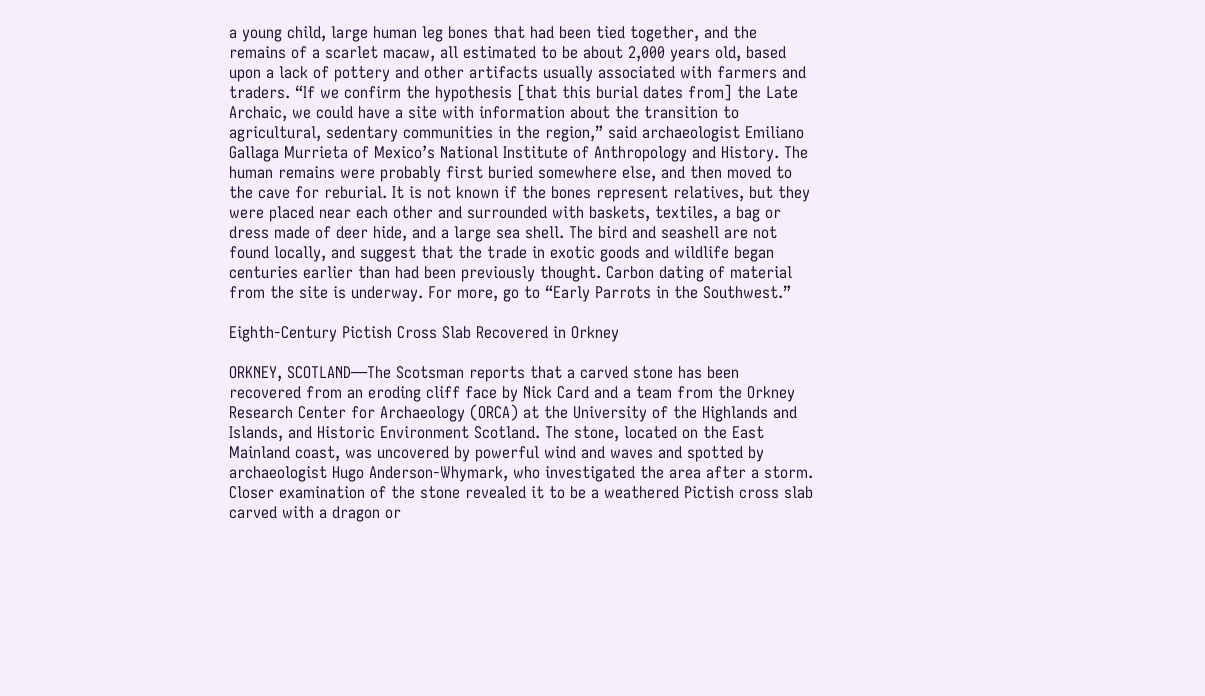a young child, large human leg bones that had been tied together, and the remains of a scarlet macaw, all estimated to be about 2,000 years old, based upon a lack of pottery and other artifacts usually associated with farmers and traders. “If we confirm the hypothesis [that this burial dates from] the Late Archaic, we could have a site with information about the transition to agricultural, sedentary communities in the region,” said archaeologist Emiliano Gallaga Murrieta of Mexico’s National Institute of Anthropology and History. The human remains were probably first buried somewhere else, and then moved to the cave for reburial. It is not known if the bones represent relatives, but they were placed near each other and surrounded with baskets, textiles, a bag or dress made of deer hide, and a large sea shell. The bird and seashell are not found locally, and suggest that the trade in exotic goods and wildlife began centuries earlier than had been previously thought. Carbon dating of material from the site is underway. For more, go to “Early Parrots in the Southwest.”

Eighth-Century Pictish Cross Slab Recovered in Orkney

ORKNEY, SCOTLAND—The Scotsman reports that a carved stone has been recovered from an eroding cliff face by Nick Card and a team from the Orkney Research Center for Archaeology (ORCA) at the University of the Highlands and Islands, and Historic Environment Scotland. The stone, located on the East Mainland coast, was uncovered by powerful wind and waves and spotted by archaeologist Hugo Anderson-Whymark, who investigated the area after a storm. Closer examination of the stone revealed it to be a weathered Pictish cross slab carved with a dragon or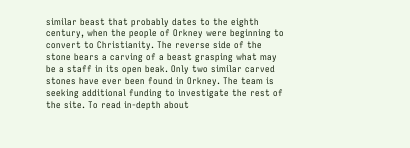similar beast that probably dates to the eighth century, when the people of Orkney were beginning to convert to Christianity. The reverse side of the stone bears a carving of a beast grasping what may be a staff in its open beak. Only two similar carved stones have ever been found in Orkney. The team is seeking additional funding to investigate the rest of the site. To read in-depth about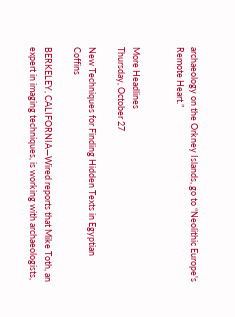archaeology on the Orkney Islands, go to “Neolithic Europe's Remote Heart.”


More Headlines
Thursday, October 27

New Techniques for Finding Hidden Texts in Egyptian Coffins

BERKELEY, CALIFORNIA—Wired reports that Mike Toth, an expert in imaging techniques, is working with archaeologists,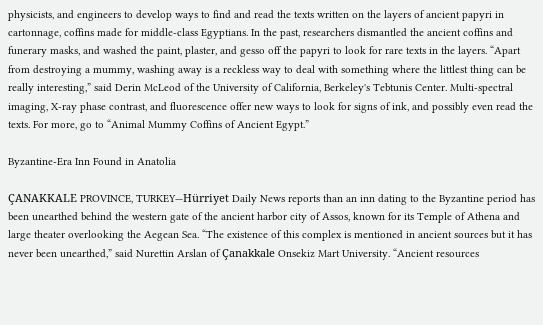physicists, and engineers to develop ways to find and read the texts written on the layers of ancient papyri in cartonnage, coffins made for middle-class Egyptians. In the past, researchers dismantled the ancient coffins and funerary masks, and washed the paint, plaster, and gesso off the papyri to look for rare texts in the layers. “Apart from destroying a mummy, washing away is a reckless way to deal with something where the littlest thing can be really interesting,” said Derin McLeod of the University of California, Berkeley's Tebtunis Center. Multi-spectral imaging, X-ray phase contrast, and fluorescence offer new ways to look for signs of ink, and possibly even read the texts. For more, go to “Animal Mummy Coffins of Ancient Egypt.”

Byzantine-Era Inn Found in Anatolia

ÇANAKKALE PROVINCE, TURKEY—Hürriyet Daily News reports than an inn dating to the Byzantine period has been unearthed behind the western gate of the ancient harbor city of Assos, known for its Temple of Athena and large theater overlooking the Aegean Sea. “The existence of this complex is mentioned in ancient sources but it has never been unearthed,” said Nurettin Arslan of Çanakkale Onsekiz Mart University. “Ancient resources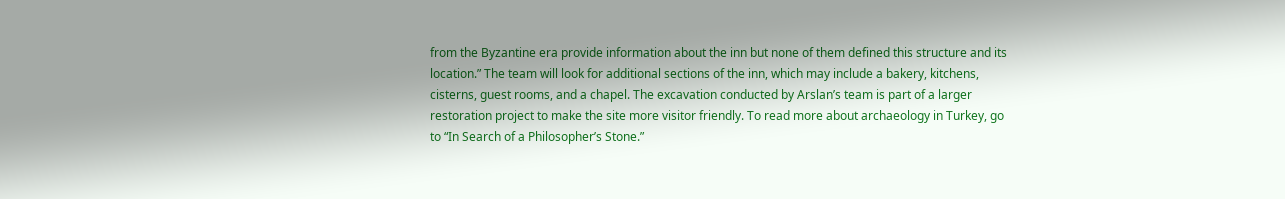from the Byzantine era provide information about the inn but none of them defined this structure and its location.” The team will look for additional sections of the inn, which may include a bakery, kitchens, cisterns, guest rooms, and a chapel. The excavation conducted by Arslan’s team is part of a larger restoration project to make the site more visitor friendly. To read more about archaeology in Turkey, go to “In Search of a Philosopher’s Stone.”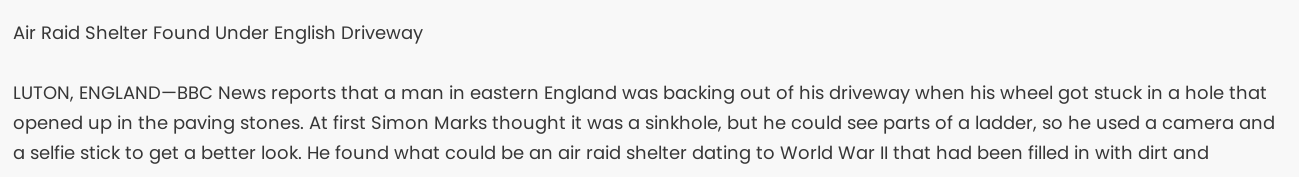Air Raid Shelter Found Under English Driveway

LUTON, ENGLAND—BBC News reports that a man in eastern England was backing out of his driveway when his wheel got stuck in a hole that opened up in the paving stones. At first Simon Marks thought it was a sinkhole, but he could see parts of a ladder, so he used a camera and a selfie stick to get a better look. He found what could be an air raid shelter dating to World War II that had been filled in with dirt and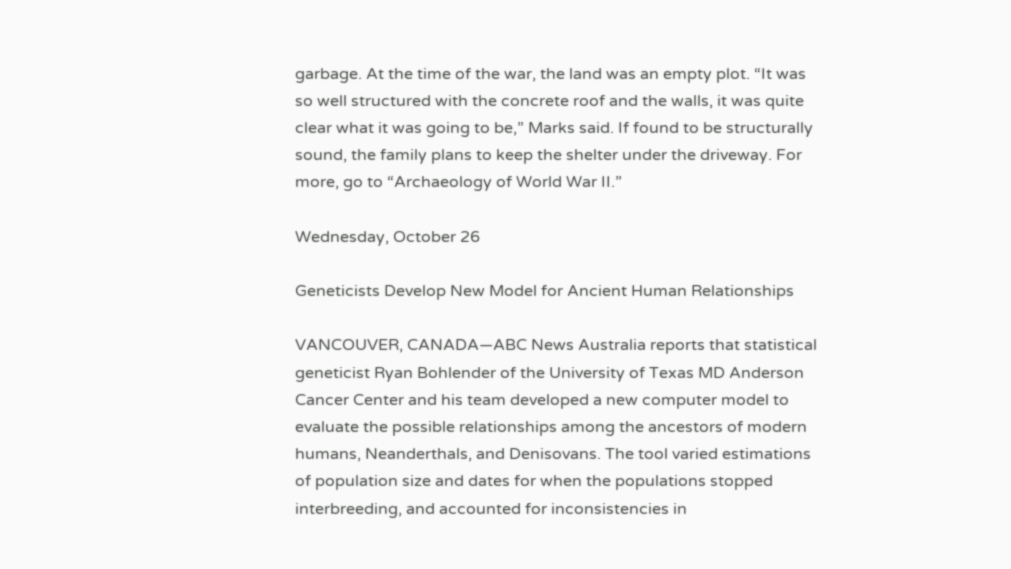garbage. At the time of the war, the land was an empty plot. “It was so well structured with the concrete roof and the walls, it was quite clear what it was going to be,” Marks said. If found to be structurally sound, the family plans to keep the shelter under the driveway. For more, go to “Archaeology of World War II.”

Wednesday, October 26

Geneticists Develop New Model for Ancient Human Relationships

VANCOUVER, CANADA—ABC News Australia reports that statistical geneticist Ryan Bohlender of the University of Texas MD Anderson Cancer Center and his team developed a new computer model to evaluate the possible relationships among the ancestors of modern humans, Neanderthals, and Denisovans. The tool varied estimations of population size and dates for when the populations stopped interbreeding, and accounted for inconsistencies in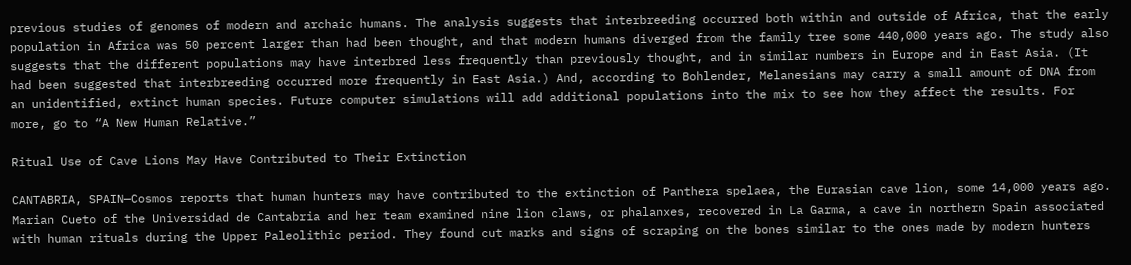previous studies of genomes of modern and archaic humans. The analysis suggests that interbreeding occurred both within and outside of Africa, that the early population in Africa was 50 percent larger than had been thought, and that modern humans diverged from the family tree some 440,000 years ago. The study also suggests that the different populations may have interbred less frequently than previously thought, and in similar numbers in Europe and in East Asia. (It had been suggested that interbreeding occurred more frequently in East Asia.) And, according to Bohlender, Melanesians may carry a small amount of DNA from an unidentified, extinct human species. Future computer simulations will add additional populations into the mix to see how they affect the results. For more, go to “A New Human Relative.”

Ritual Use of Cave Lions May Have Contributed to Their Extinction

CANTABRIA, SPAIN—Cosmos reports that human hunters may have contributed to the extinction of Panthera spelaea, the Eurasian cave lion, some 14,000 years ago. Marian Cueto of the Universidad de Cantabria and her team examined nine lion claws, or phalanxes, recovered in La Garma, a cave in northern Spain associated with human rituals during the Upper Paleolithic period. They found cut marks and signs of scraping on the bones similar to the ones made by modern hunters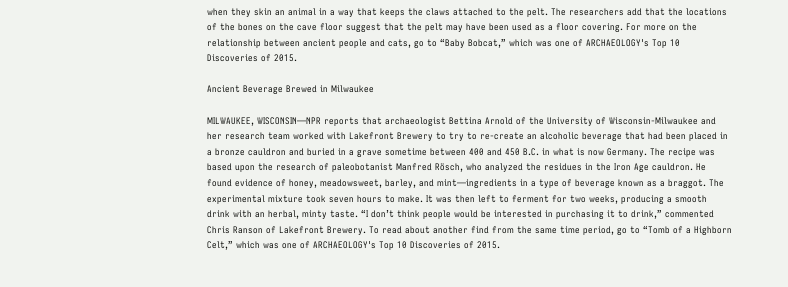when they skin an animal in a way that keeps the claws attached to the pelt. The researchers add that the locations of the bones on the cave floor suggest that the pelt may have been used as a floor covering. For more on the relationship between ancient people and cats, go to “Baby Bobcat,” which was one of ARCHAEOLOGY's Top 10 Discoveries of 2015.

Ancient Beverage Brewed in Milwaukee

MILWAUKEE, WISCONSIN—NPR reports that archaeologist Bettina Arnold of the University of Wisconsin-Milwaukee and her research team worked with Lakefront Brewery to try to re-create an alcoholic beverage that had been placed in a bronze cauldron and buried in a grave sometime between 400 and 450 B.C. in what is now Germany. The recipe was based upon the research of paleobotanist Manfred Rösch, who analyzed the residues in the Iron Age cauldron. He found evidence of honey, meadowsweet, barley, and mint—ingredients in a type of beverage known as a braggot. The experimental mixture took seven hours to make. It was then left to ferment for two weeks, producing a smooth drink with an herbal, minty taste. “I don’t think people would be interested in purchasing it to drink,” commented Chris Ranson of Lakefront Brewery. To read about another find from the same time period, go to “Tomb of a Highborn Celt,” which was one of ARCHAEOLOGY's Top 10 Discoveries of 2015.